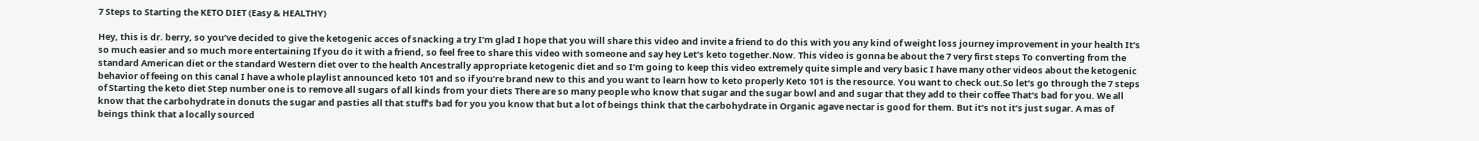7 Steps to Starting the KETO DIET (Easy & HEALTHY)

Hey, this is dr. berry, so you’ve decided to give the ketogenic acces of snacking a try I’m glad I hope that you will share this video and invite a friend to do this with you any kind of weight loss journey improvement in your health It’s so much easier and so much more entertaining If you do it with a friend, so feel free to share this video with someone and say hey Let’s keto together.Now. This video is gonna be about the 7 very first steps To converting from the standard American diet or the standard Western diet over to the health Ancestrally appropriate ketogenic diet and so I’m going to keep this video extremely quite simple and very basic I have many other videos about the ketogenic behavior of feeing on this canal I have a whole playlist announced keto 101 and so if you’re brand new to this and you want to learn how to keto properly Keto 101 is the resource. You want to check out.So let’s go through the 7 steps of Starting the keto diet Step number one is to remove all sugars of all kinds from your diets There are so many people who know that sugar and the sugar bowl and and sugar that they add to their coffee That’s bad for you. We all know that the carbohydrate in donuts the sugar and pasties all that stuff’s bad for you you know that but a lot of beings think that the carbohydrate in Organic agave nectar is good for them. But it’s not it’s just sugar. A mas of beings think that a locally sourced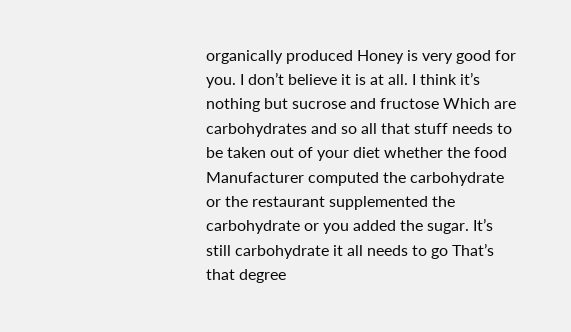organically produced Honey is very good for you. I don’t believe it is at all. I think it’s nothing but sucrose and fructose Which are carbohydrates and so all that stuff needs to be taken out of your diet whether the food Manufacturer computed the carbohydrate or the restaurant supplemented the carbohydrate or you added the sugar. It’s still carbohydrate it all needs to go That’s that degree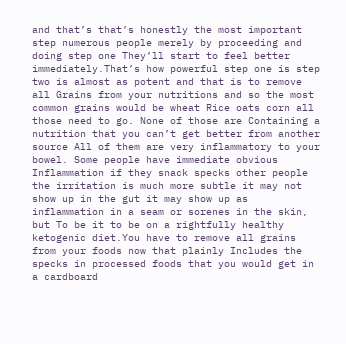and that’s that’s honestly the most important step numerous people merely by proceeding and doing step one They’ll start to feel better immediately.That’s how powerful step one is step two is almost as potent and that is to remove all Grains from your nutritions and so the most common grains would be wheat Rice oats corn all those need to go. None of those are Containing a nutrition that you can’t get better from another source All of them are very inflammatory to your bowel. Some people have immediate obvious Inflammation if they snack specks other people the irritation is much more subtle it may not show up in the gut it may show up as inflammation in a seam or sorenes in the skin, but To be it to be on a rightfully healthy ketogenic diet.You have to remove all grains from your foods now that plainly Includes the specks in processed foods that you would get in a cardboard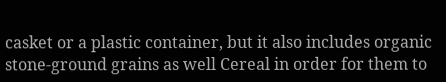casket or a plastic container, but it also includes organic stone-ground grains as well Cereal in order for them to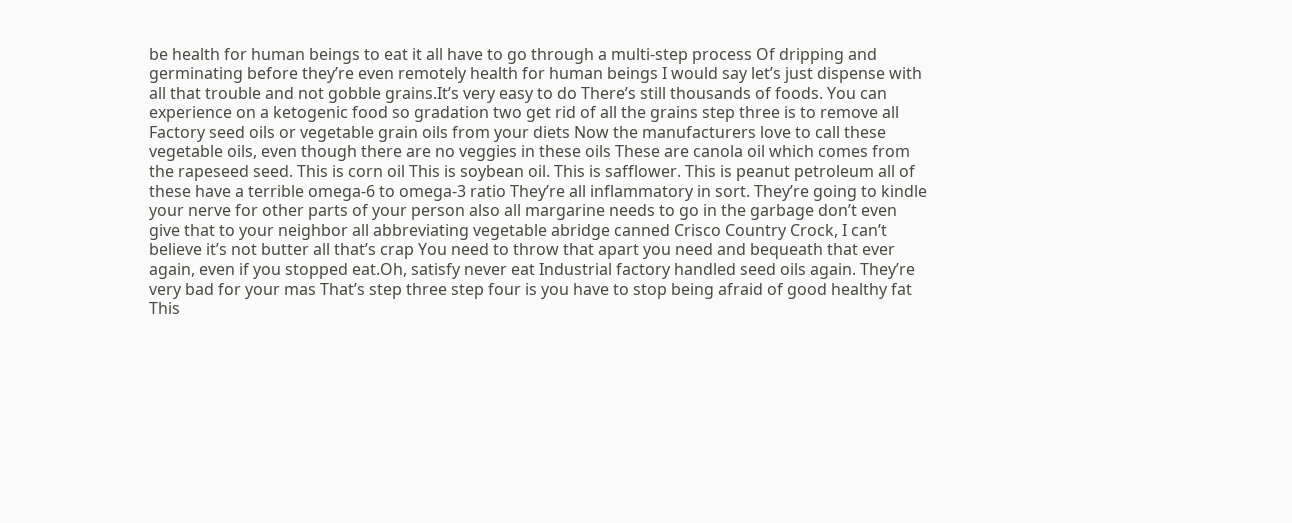be health for human beings to eat it all have to go through a multi-step process Of dripping and germinating before they’re even remotely health for human beings I would say let’s just dispense with all that trouble and not gobble grains.It’s very easy to do There’s still thousands of foods. You can experience on a ketogenic food so gradation two get rid of all the grains step three is to remove all Factory seed oils or vegetable grain oils from your diets Now the manufacturers love to call these vegetable oils, even though there are no veggies in these oils These are canola oil which comes from the rapeseed seed. This is corn oil This is soybean oil. This is safflower. This is peanut petroleum all of these have a terrible omega-6 to omega-3 ratio They’re all inflammatory in sort. They’re going to kindle your nerve for other parts of your person also all margarine needs to go in the garbage don’t even give that to your neighbor all abbreviating vegetable abridge canned Crisco Country Crock, I can’t believe it’s not butter all that’s crap You need to throw that apart you need and bequeath that ever again, even if you stopped eat.Oh, satisfy never eat Industrial factory handled seed oils again. They’re very bad for your mas That’s step three step four is you have to stop being afraid of good healthy fat This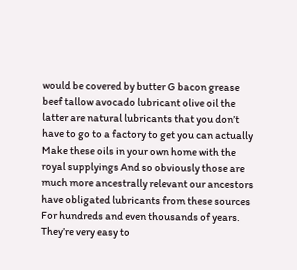would be covered by butter G bacon grease beef tallow avocado lubricant olive oil the latter are natural lubricants that you don’t have to go to a factory to get you can actually Make these oils in your own home with the royal supplyings And so obviously those are much more ancestrally relevant our ancestors have obligated lubricants from these sources For hundreds and even thousands of years. They’re very easy to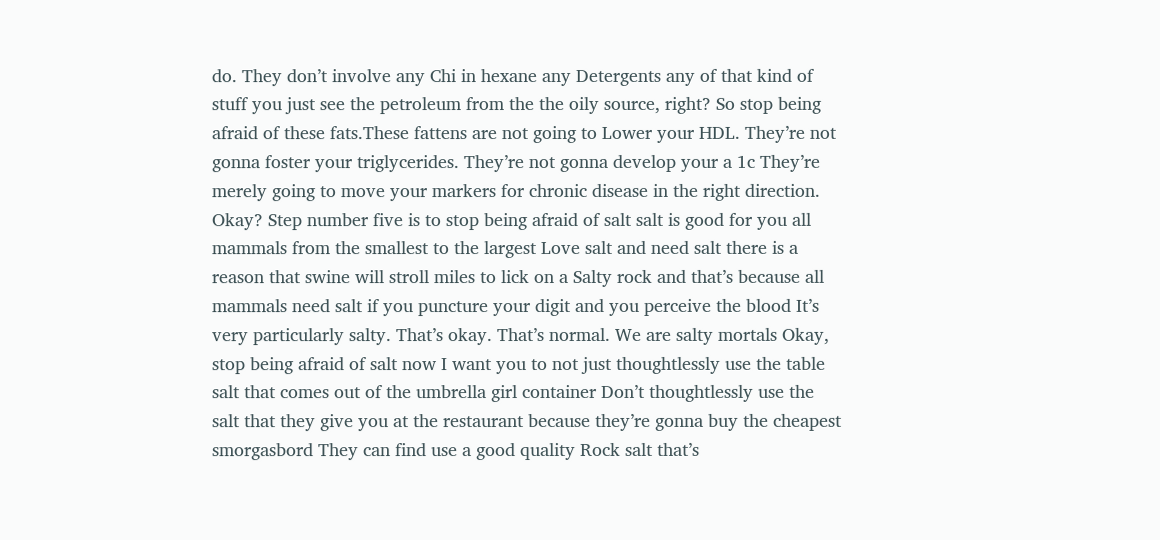do. They don’t involve any Chi in hexane any Detergents any of that kind of stuff you just see the petroleum from the the oily source, right? So stop being afraid of these fats.These fattens are not going to Lower your HDL. They’re not gonna foster your triglycerides. They’re not gonna develop your a 1c They’re merely going to move your markers for chronic disease in the right direction. Okay? Step number five is to stop being afraid of salt salt is good for you all mammals from the smallest to the largest Love salt and need salt there is a reason that swine will stroll miles to lick on a Salty rock and that’s because all mammals need salt if you puncture your digit and you perceive the blood It’s very particularly salty. That’s okay. That’s normal. We are salty mortals Okay, stop being afraid of salt now I want you to not just thoughtlessly use the table salt that comes out of the umbrella girl container Don’t thoughtlessly use the salt that they give you at the restaurant because they’re gonna buy the cheapest smorgasbord They can find use a good quality Rock salt that’s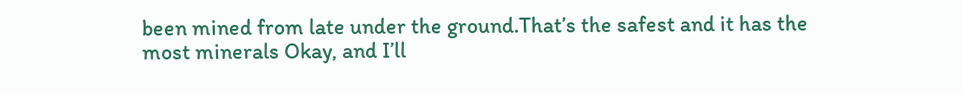been mined from late under the ground.That’s the safest and it has the most minerals Okay, and I’ll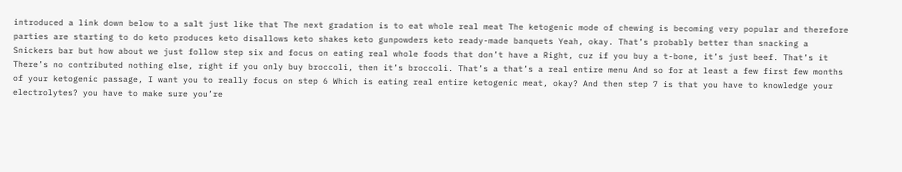introduced a link down below to a salt just like that The next gradation is to eat whole real meat The ketogenic mode of chewing is becoming very popular and therefore parties are starting to do keto produces keto disallows keto shakes keto gunpowders keto ready-made banquets Yeah, okay. That’s probably better than snacking a Snickers bar but how about we just follow step six and focus on eating real whole foods that don’t have a Right, cuz if you buy a t-bone, it’s just beef. That’s it There’s no contributed nothing else, right if you only buy broccoli, then it’s broccoli. That’s a that’s a real entire menu And so for at least a few first few months of your ketogenic passage, I want you to really focus on step 6 Which is eating real entire ketogenic meat, okay? And then step 7 is that you have to knowledge your electrolytes? you have to make sure you’re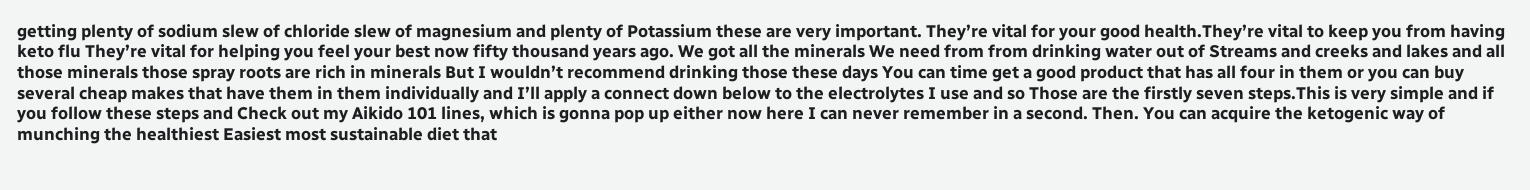getting plenty of sodium slew of chloride slew of magnesium and plenty of Potassium these are very important. They’re vital for your good health.They’re vital to keep you from having keto flu They’re vital for helping you feel your best now fifty thousand years ago. We got all the minerals We need from from drinking water out of Streams and creeks and lakes and all those minerals those spray roots are rich in minerals But I wouldn’t recommend drinking those these days You can time get a good product that has all four in them or you can buy several cheap makes that have them in them individually and I’ll apply a connect down below to the electrolytes I use and so Those are the firstly seven steps.This is very simple and if you follow these steps and Check out my Aikido 101 lines, which is gonna pop up either now here I can never remember in a second. Then. You can acquire the ketogenic way of munching the healthiest Easiest most sustainable diet that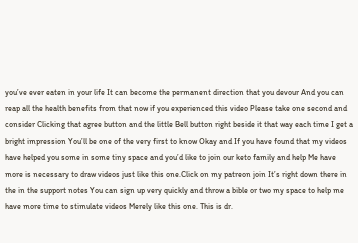you’ve ever eaten in your life It can become the permanent direction that you devour And you can reap all the health benefits from that now if you experienced this video Please take one second and consider Clicking that agree button and the little Bell button right beside it that way each time I get a bright impression You’ll be one of the very first to know Okay and If you have found that my videos have helped you some in some tiny space and you’d like to join our keto family and help Me have more is necessary to draw videos just like this one.Click on my patreon join It’s right down there in the in the support notes You can sign up very quickly and throw a bible or two my space to help me have more time to stimulate videos Merely like this one. This is dr.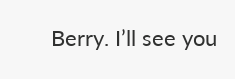Berry. I’ll see you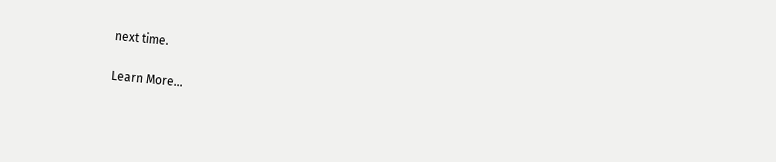next time.

Learn More…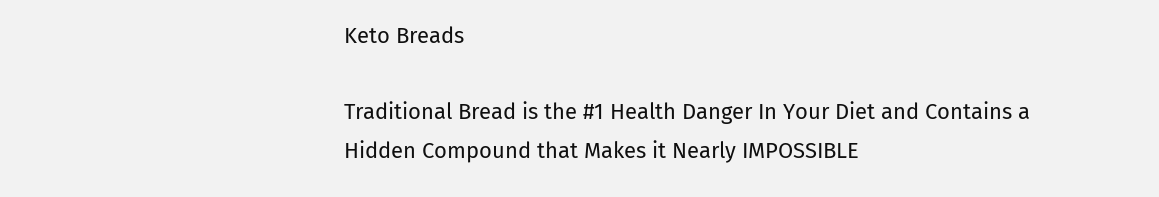Keto Breads

Traditional Bread is the #1 Health Danger In Your Diet and Contains a Hidden Compound that Makes it Nearly IMPOSSIBLE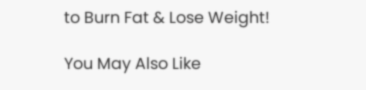to Burn Fat & Lose Weight!

You May Also Like